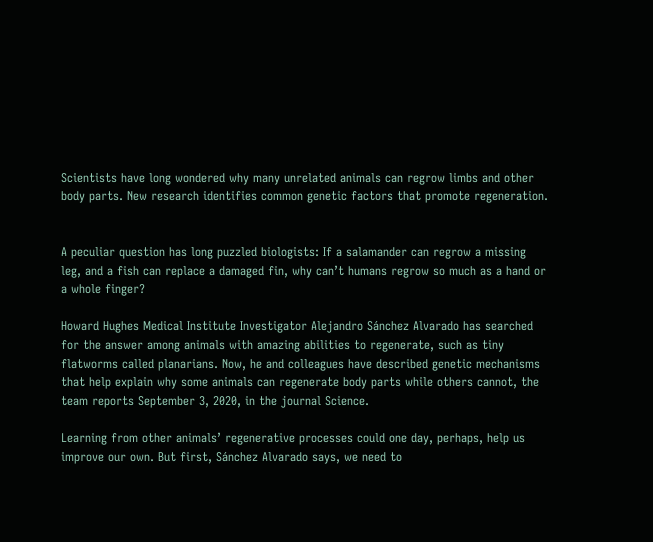Scientists have long wondered why many unrelated animals can regrow limbs and other body parts. New research identifies common genetic factors that promote regeneration.


A peculiar question has long puzzled biologists: If a salamander can regrow a missing leg, and a fish can replace a damaged fin, why can’t humans regrow so much as a hand or a whole finger?

Howard Hughes Medical Institute Investigator Alejandro Sánchez Alvarado has searched for the answer among animals with amazing abilities to regenerate, such as tiny flatworms called planarians. Now, he and colleagues have described genetic mechanisms that help explain why some animals can regenerate body parts while others cannot, the team reports September 3, 2020, in the journal Science.

Learning from other animals’ regenerative processes could one day, perhaps, help us improve our own. But first, Sánchez Alvarado says, we need to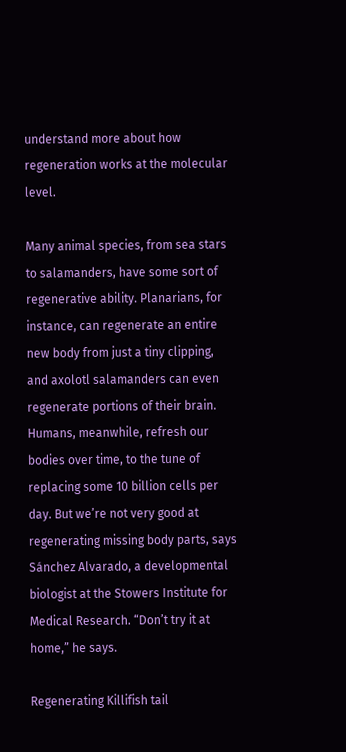understand more about how regeneration works at the molecular level.

Many animal species, from sea stars to salamanders, have some sort of regenerative ability. Planarians, for instance, can regenerate an entire new body from just a tiny clipping, and axolotl salamanders can even regenerate portions of their brain. Humans, meanwhile, refresh our bodies over time, to the tune of replacing some 10 billion cells per day. But we’re not very good at regenerating missing body parts, says Sánchez Alvarado, a developmental biologist at the Stowers Institute for Medical Research. “Don’t try it at home,” he says.

Regenerating Killifish tail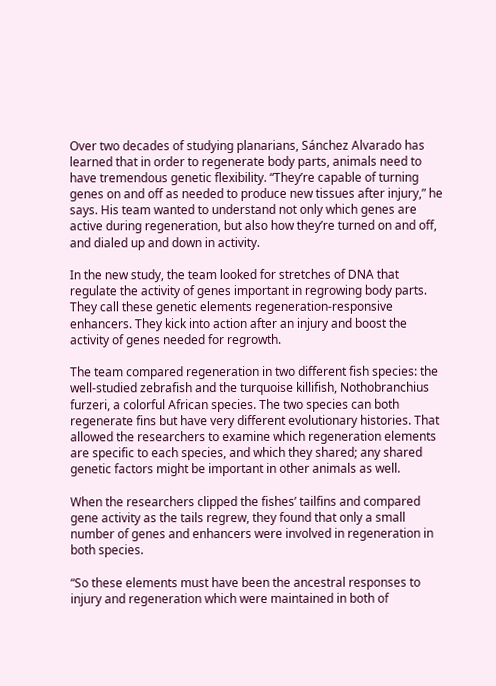Over two decades of studying planarians, Sánchez Alvarado has learned that in order to regenerate body parts, animals need to have tremendous genetic flexibility. “They’re capable of turning genes on and off as needed to produce new tissues after injury,” he says. His team wanted to understand not only which genes are active during regeneration, but also how they’re turned on and off, and dialed up and down in activity.

In the new study, the team looked for stretches of DNA that regulate the activity of genes important in regrowing body parts. They call these genetic elements regeneration-responsive enhancers. They kick into action after an injury and boost the activity of genes needed for regrowth.

The team compared regeneration in two different fish species: the well-studied zebrafish and the turquoise killifish, Nothobranchius furzeri, a colorful African species. The two species can both regenerate fins but have very different evolutionary histories. That allowed the researchers to examine which regeneration elements are specific to each species, and which they shared; any shared genetic factors might be important in other animals as well.

When the researchers clipped the fishes’ tailfins and compared gene activity as the tails regrew, they found that only a small number of genes and enhancers were involved in regeneration in both species.

“So these elements must have been the ancestral responses to injury and regeneration which were maintained in both of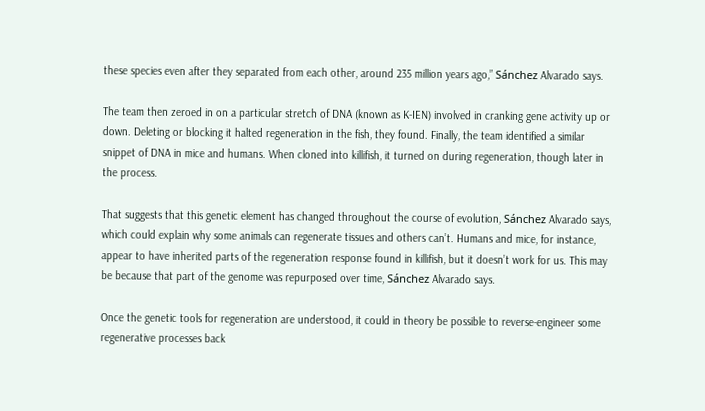these species even after they separated from each other, around 235 million years ago,” Sánchez Alvarado says.

The team then zeroed in on a particular stretch of DNA (known as K-IEN) involved in cranking gene activity up or down. Deleting or blocking it halted regeneration in the fish, they found. Finally, the team identified a similar snippet of DNA in mice and humans. When cloned into killifish, it turned on during regeneration, though later in the process.

That suggests that this genetic element has changed throughout the course of evolution, Sánchez Alvarado says, which could explain why some animals can regenerate tissues and others can’t. Humans and mice, for instance, appear to have inherited parts of the regeneration response found in killifish, but it doesn’t work for us. This may be because that part of the genome was repurposed over time, Sánchez Alvarado says.

Once the genetic tools for regeneration are understood, it could in theory be possible to reverse-engineer some regenerative processes back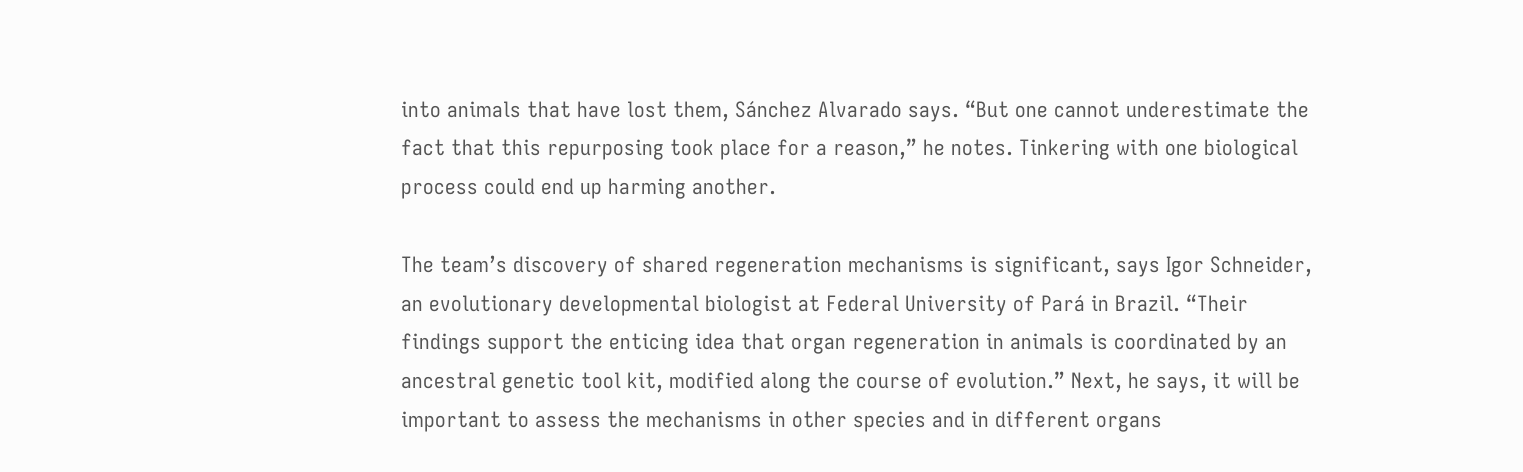into animals that have lost them, Sánchez Alvarado says. “But one cannot underestimate the fact that this repurposing took place for a reason,” he notes. Tinkering with one biological process could end up harming another.

The team’s discovery of shared regeneration mechanisms is significant, says Igor Schneider, an evolutionary developmental biologist at Federal University of Pará in Brazil. “Their findings support the enticing idea that organ regeneration in animals is coordinated by an ancestral genetic tool kit, modified along the course of evolution.” Next, he says, it will be important to assess the mechanisms in other species and in different organs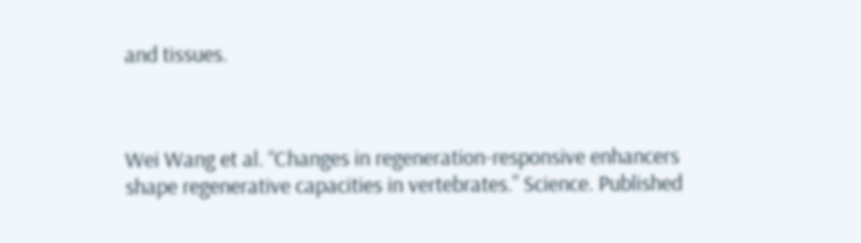and tissues.



Wei Wang et al. “Changes in regeneration-responsive enhancers shape regenerative capacities in vertebrates.” Science. Published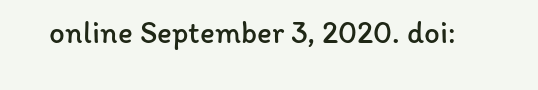online September 3, 2020. doi: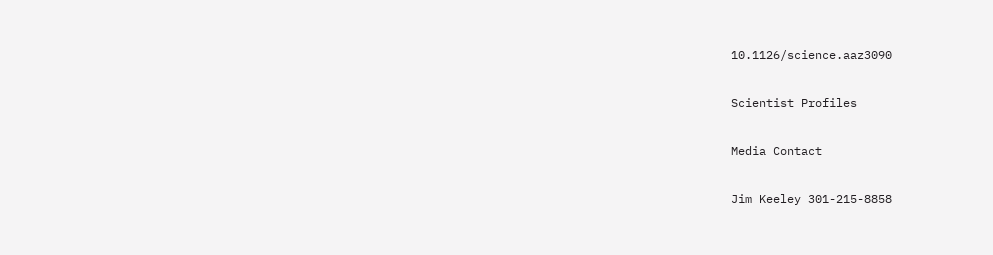10.1126/science.aaz3090

Scientist Profiles

Media Contact

Jim Keeley 301-215-8858